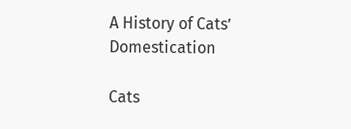A History of Cats’ Domestication

Cats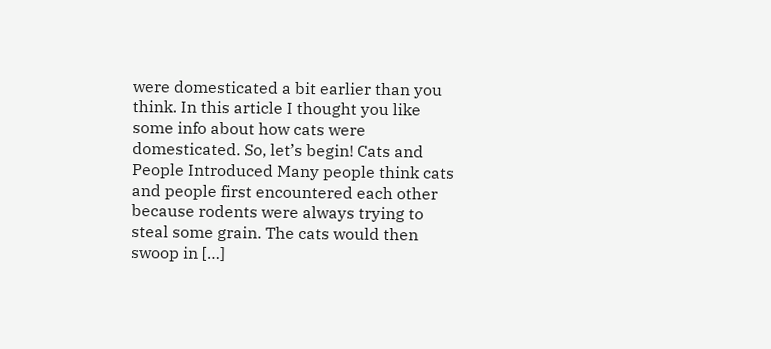were domesticated a bit earlier than you think. In this article I thought you like some info about how cats were domesticated. So, let’s begin! Cats and People Introduced Many people think cats and people first encountered each other because rodents were always trying to steal some grain. The cats would then swoop in […]